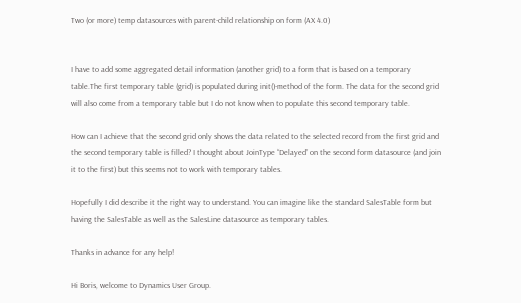Two (or more) temp datasources with parent-child relationship on form (AX 4.0)


I have to add some aggregated detail information (another grid) to a form that is based on a temporary table.The first temporary table (grid) is populated during init()-method of the form. The data for the second grid will also come from a temporary table but I do not know when to populate this second temporary table.

How can I achieve that the second grid only shows the data related to the selected record from the first grid and the second temporary table is filled? I thought about JoinType “Delayed” on the second form datasource (and join it to the first) but this seems not to work with temporary tables.

Hopefully I did describe it the right way to understand. You can imagine like the standard SalesTable form but having the SalesTable as well as the SalesLine datasource as temporary tables.

Thanks in advance for any help!

Hi Boris, welcome to Dynamics User Group.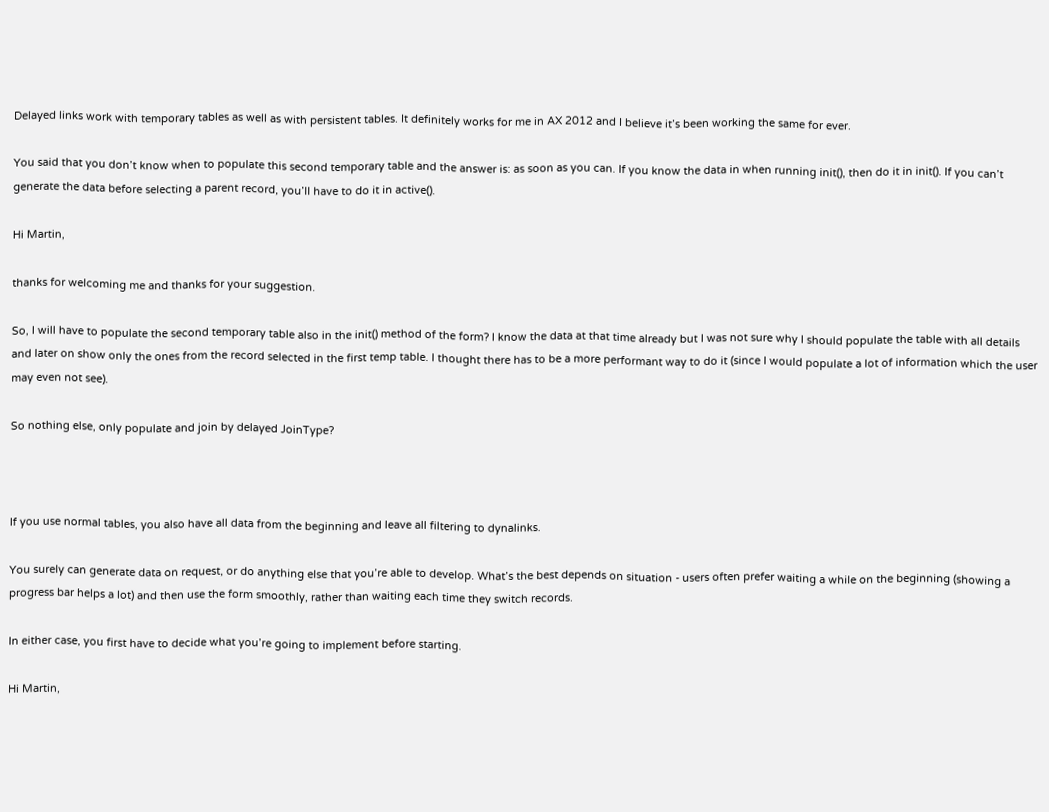Delayed links work with temporary tables as well as with persistent tables. It definitely works for me in AX 2012 and I believe it’s been working the same for ever.

You said that you don’t know when to populate this second temporary table and the answer is: as soon as you can. If you know the data in when running init(), then do it in init(). If you can’t generate the data before selecting a parent record, you’ll have to do it in active().

Hi Martin,

thanks for welcoming me and thanks for your suggestion.

So, I will have to populate the second temporary table also in the init() method of the form? I know the data at that time already but I was not sure why I should populate the table with all details and later on show only the ones from the record selected in the first temp table. I thought there has to be a more performant way to do it (since I would populate a lot of information which the user may even not see).

So nothing else, only populate and join by delayed JoinType?



If you use normal tables, you also have all data from the beginning and leave all filtering to dynalinks.

You surely can generate data on request, or do anything else that you’re able to develop. What’s the best depends on situation - users often prefer waiting a while on the beginning (showing a progress bar helps a lot) and then use the form smoothly, rather than waiting each time they switch records.

In either case, you first have to decide what you’re going to implement before starting.

Hi Martin,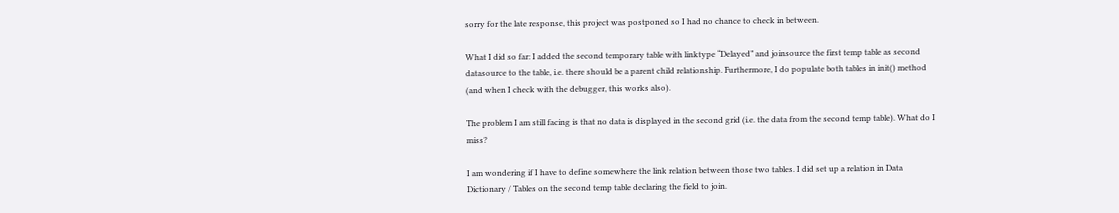sorry for the late response, this project was postponed so I had no chance to check in between.

What I did so far: I added the second temporary table with linktype “Delayed” and joinsource the first temp table as second datasource to the table, i.e. there should be a parent child relationship. Furthermore, I do populate both tables in init() method (and when I check with the debugger, this works also).

The problem I am still facing is that no data is displayed in the second grid (i.e. the data from the second temp table). What do I miss?

I am wondering if I have to define somewhere the link relation between those two tables. I did set up a relation in Data Dictionary / Tables on the second temp table declaring the field to join.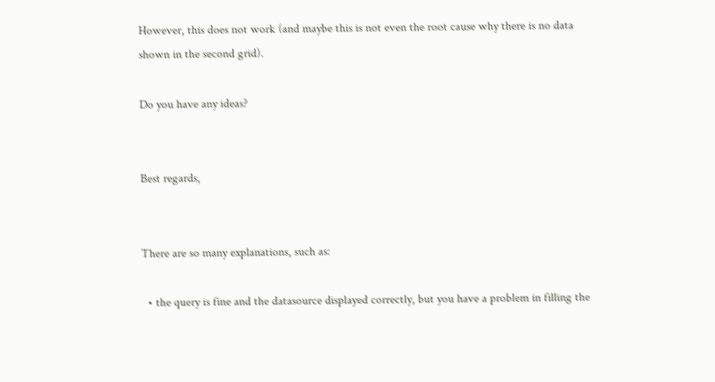However, this does not work (and maybe this is not even the root cause why there is no data shown in the second grid).

Do you have any ideas?


Best regards,


There are so many explanations, such as:

  • the query is fine and the datasource displayed correctly, but you have a problem in filling the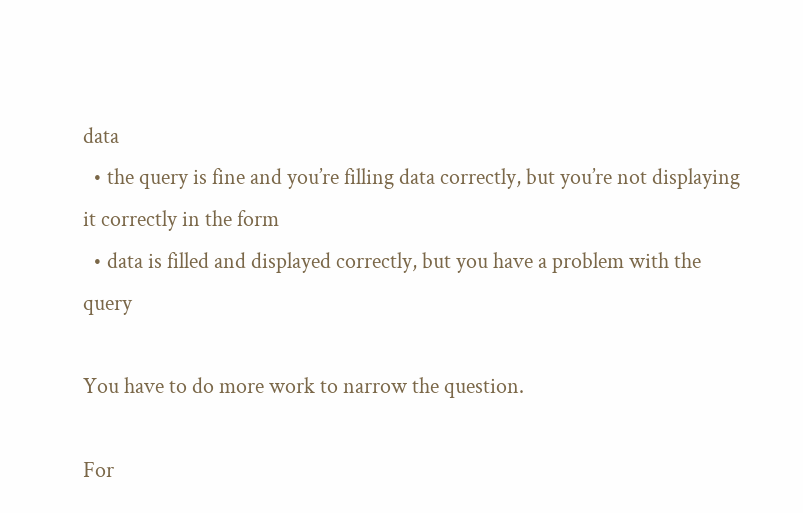data
  • the query is fine and you’re filling data correctly, but you’re not displaying it correctly in the form
  • data is filled and displayed correctly, but you have a problem with the query

You have to do more work to narrow the question.

For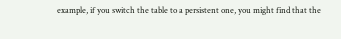example, if you switch the table to a persistent one, you might find that the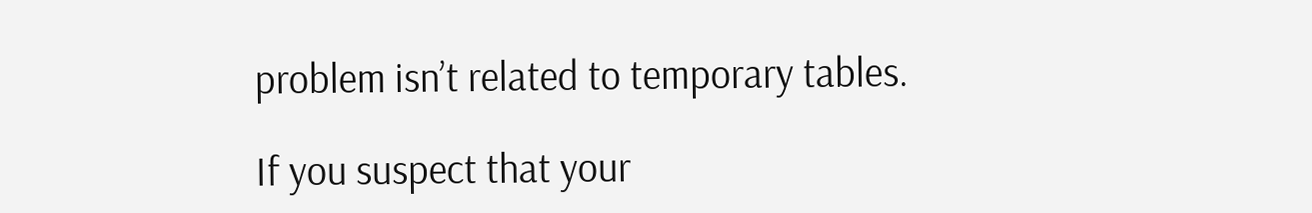problem isn’t related to temporary tables.

If you suspect that your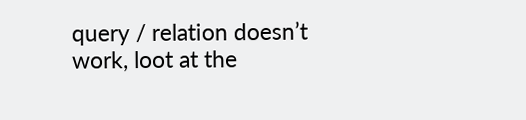query / relation doesn’t work, loot at the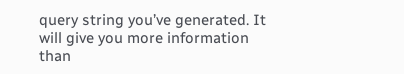query string you’ve generated. It will give you more information than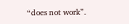“does not work”.